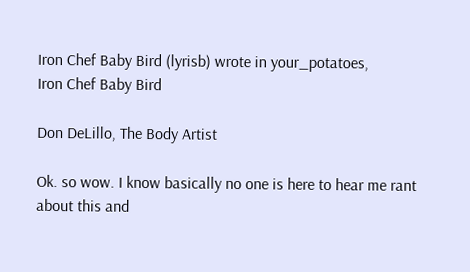Iron Chef Baby Bird (lyrisb) wrote in your_potatoes,
Iron Chef Baby Bird

Don DeLillo, The Body Artist

Ok. so wow. I know basically no one is here to hear me rant about this and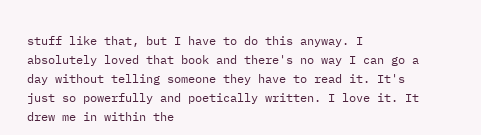stuff like that, but I have to do this anyway. I absolutely loved that book and there's no way I can go a day without telling someone they have to read it. It's just so powerfully and poetically written. I love it. It drew me in within the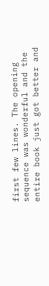first few lines. The opening sequence was wonderful and the entire book just got better and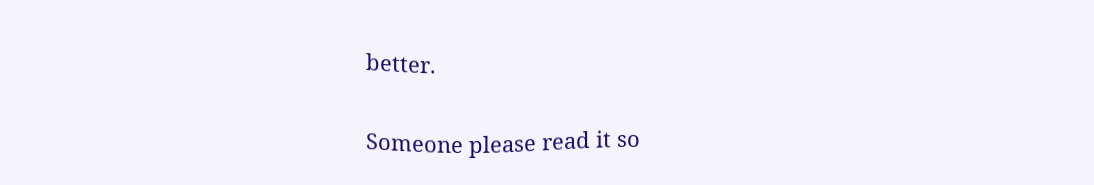better.

Someone please read it so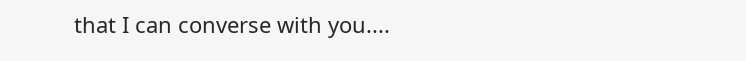that I can converse with you....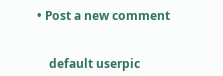• Post a new comment


    default userpic